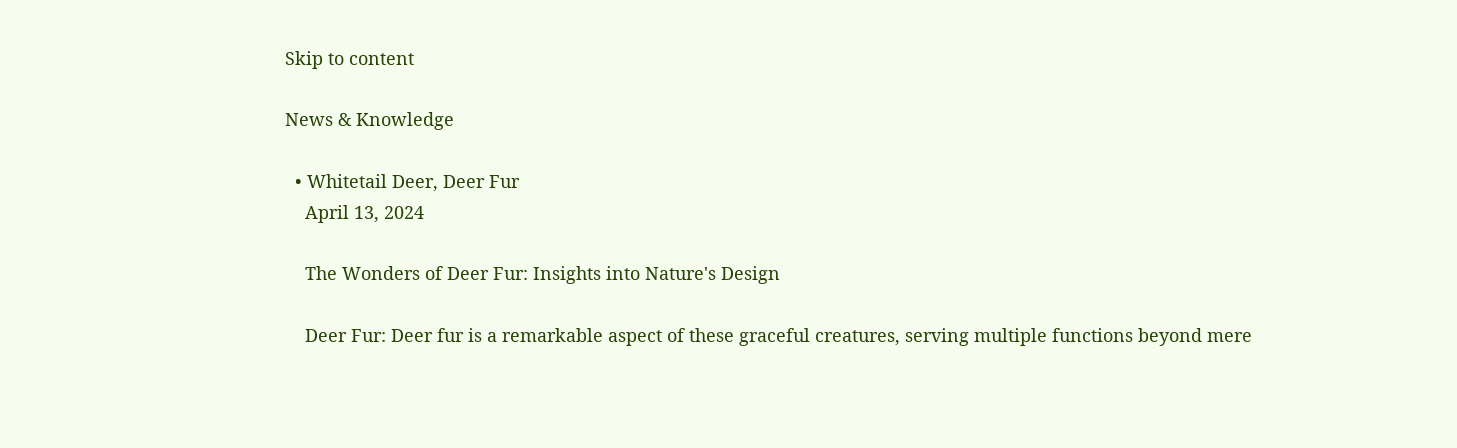Skip to content

News & Knowledge

  • Whitetail Deer, Deer Fur
    April 13, 2024

    The Wonders of Deer Fur: Insights into Nature's Design

    Deer Fur: Deer fur is a remarkable aspect of these graceful creatures, serving multiple functions beyond mere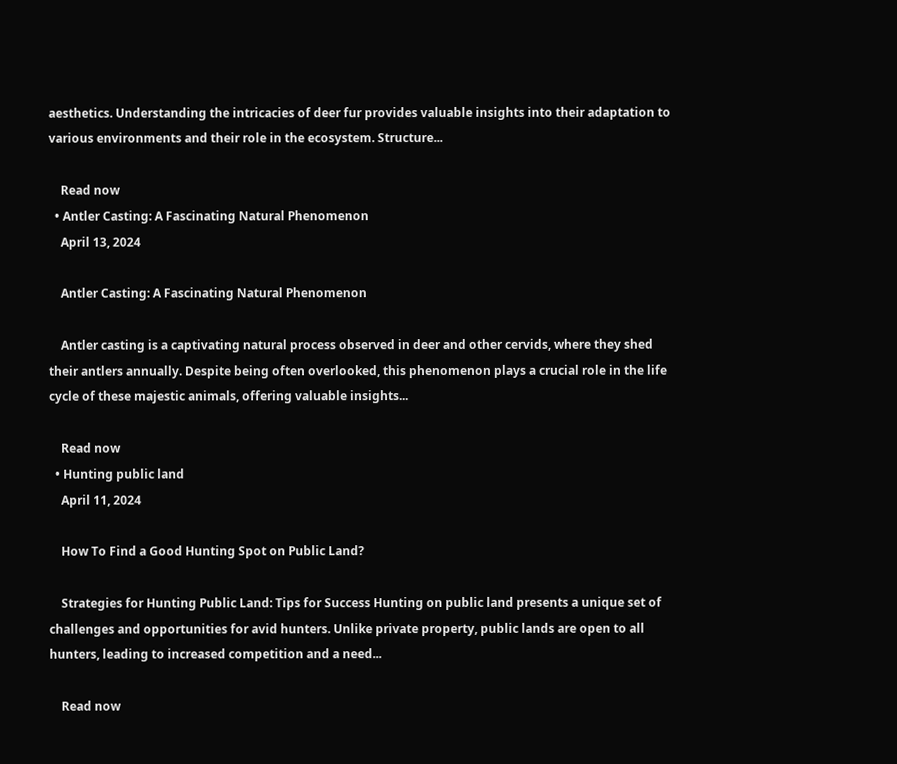aesthetics. Understanding the intricacies of deer fur provides valuable insights into their adaptation to various environments and their role in the ecosystem. Structure...

    Read now
  • Antler Casting: A Fascinating Natural Phenomenon
    April 13, 2024

    Antler Casting: A Fascinating Natural Phenomenon

    Antler casting is a captivating natural process observed in deer and other cervids, where they shed their antlers annually. Despite being often overlooked, this phenomenon plays a crucial role in the life cycle of these majestic animals, offering valuable insights...

    Read now
  • Hunting public land
    April 11, 2024

    How To Find a Good Hunting Spot on Public Land?

    Strategies for Hunting Public Land: Tips for Success Hunting on public land presents a unique set of challenges and opportunities for avid hunters. Unlike private property, public lands are open to all hunters, leading to increased competition and a need...

    Read now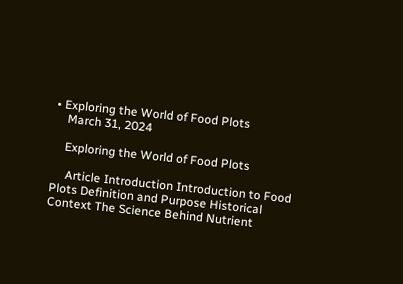• Exploring the World of Food Plots
    March 31, 2024

    Exploring the World of Food Plots

     Article Introduction Introduction to Food Plots Definition and Purpose Historical Context The Science Behind Nutrient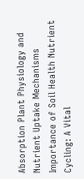Absorption Plant Physiology and Nutrient Uptake Mechanisms Importance of Soil Health Nutrient Cycling: A Vital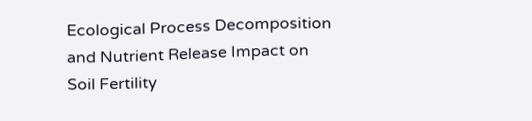Ecological Process Decomposition and Nutrient Release Impact on Soil Fertility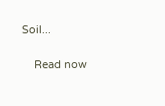Soil...

    Read now